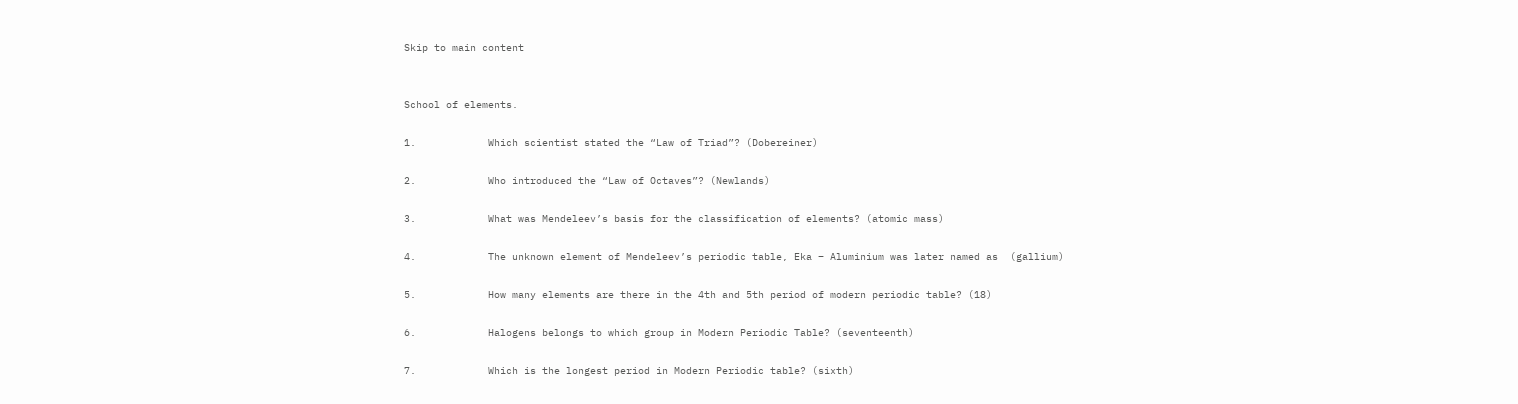Skip to main content


School of elements.

1.            Which scientist stated the “Law of Triad”? (Dobereiner)

2.            Who introduced the “Law of Octaves”? (Newlands)

3.            What was Mendeleev’s basis for the classification of elements? (atomic mass)

4.            The unknown element of Mendeleev’s periodic table, Eka – Aluminium was later named as  (gallium)

5.            How many elements are there in the 4th and 5th period of modern periodic table? (18)

6.            Halogens belongs to which group in Modern Periodic Table? (seventeenth)

7.            Which is the longest period in Modern Periodic table? (sixth)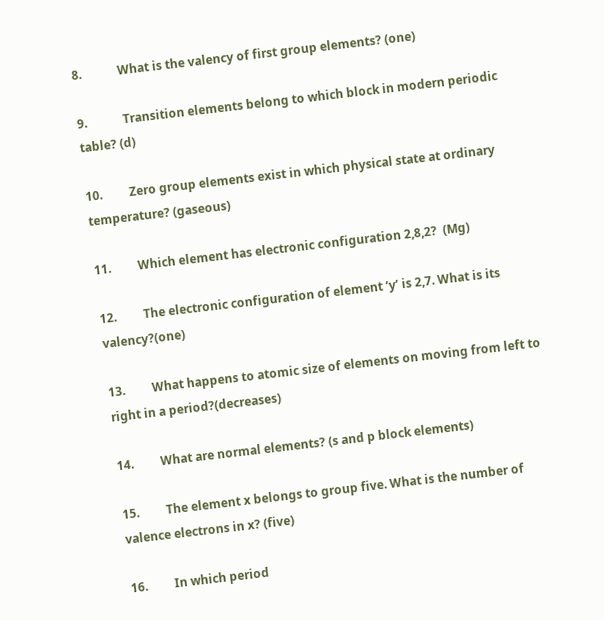8.            What is the valency of first group elements? (one)

9.            Transition elements belong to which block in modern periodic table? (d)

10.         Zero group elements exist in which physical state at ordinary temperature? (gaseous)

11.         Which element has electronic configuration 2,8,2?  (Mg)

12.         The electronic configuration of element ‘y’ is 2,7. What is its valency?(one)

13.         What happens to atomic size of elements on moving from left to right in a period?(decreases)

14.         What are normal elements? (s and p block elements)

15.         The element x belongs to group five. What is the number of valence electrons in x? (five)

16.         In which period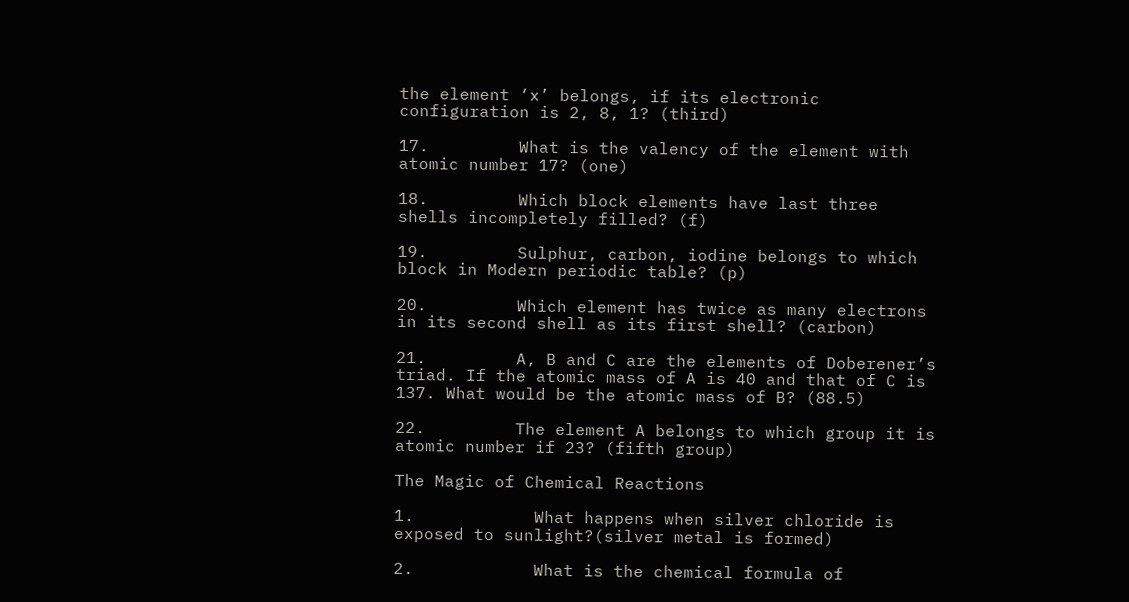the element ‘x’ belongs, if its electronic configuration is 2, 8, 1? (third)

17.         What is the valency of the element with atomic number 17? (one)

18.         Which block elements have last three shells incompletely filled? (f)

19.         Sulphur, carbon, iodine belongs to which block in Modern periodic table? (p)

20.         Which element has twice as many electrons in its second shell as its first shell? (carbon)

21.         A, B and C are the elements of Doberener’s triad. If the atomic mass of A is 40 and that of C is 137. What would be the atomic mass of B? (88.5)

22.         The element A belongs to which group it is atomic number if 23? (fifth group)

The Magic of Chemical Reactions

1.            What happens when silver chloride is exposed to sunlight?(silver metal is formed)

2.            What is the chemical formula of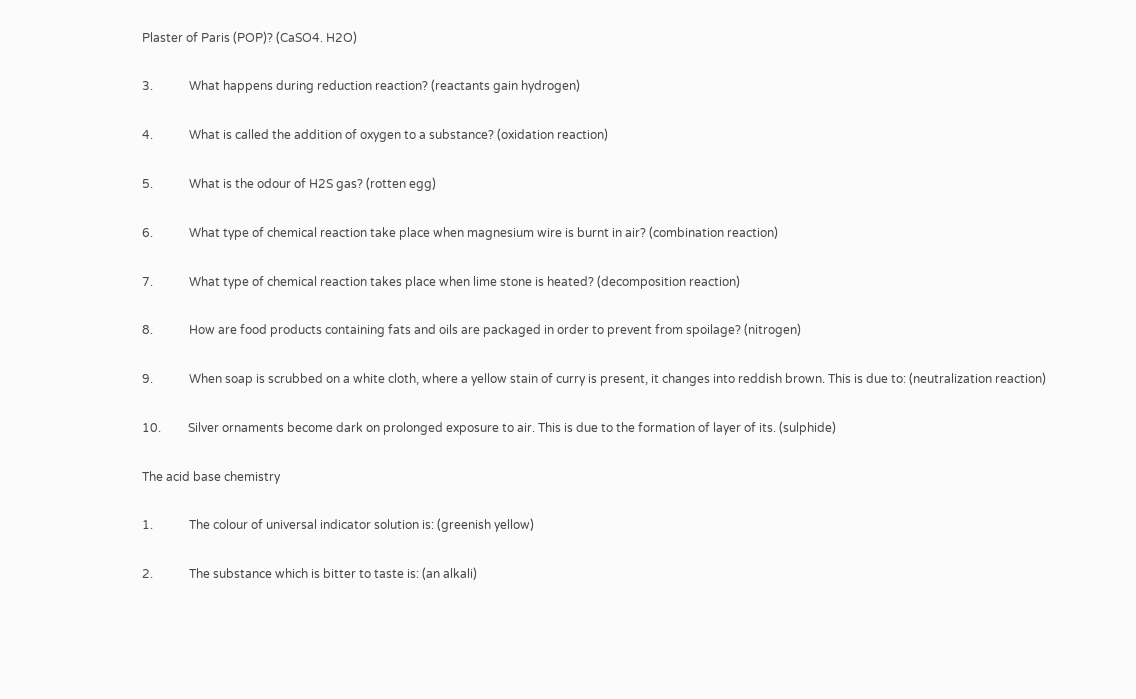Plaster of Paris (POP)? (CaSO4. H2O)

3.            What happens during reduction reaction? (reactants gain hydrogen)

4.            What is called the addition of oxygen to a substance? (oxidation reaction)

5.            What is the odour of H2S gas? (rotten egg)

6.            What type of chemical reaction take place when magnesium wire is burnt in air? (combination reaction)

7.            What type of chemical reaction takes place when lime stone is heated? (decomposition reaction)

8.            How are food products containing fats and oils are packaged in order to prevent from spoilage? (nitrogen)

9.            When soap is scrubbed on a white cloth, where a yellow stain of curry is present, it changes into reddish brown. This is due to: (neutralization reaction)

10.         Silver ornaments become dark on prolonged exposure to air. This is due to the formation of layer of its. (sulphide)

The acid base chemistry

1.            The colour of universal indicator solution is: (greenish yellow)

2.            The substance which is bitter to taste is: (an alkali)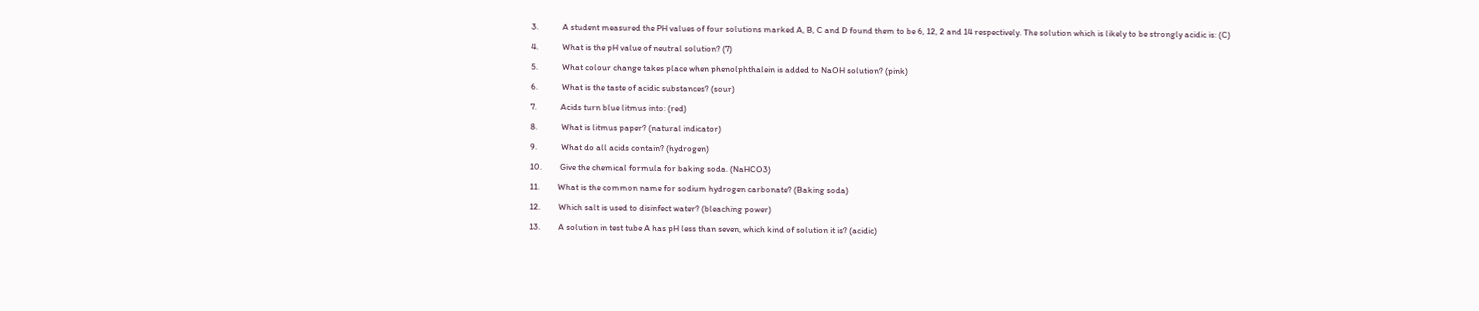3.            A student measured the PH values of four solutions marked A, B, C and D found them to be 6, 12, 2 and 14 respectively. The solution which is likely to be strongly acidic is: (C)

4.            What is the pH value of neutral solution? (7)

5.            What colour change takes place when phenolphthalein is added to NaOH solution? (pink)

6.            What is the taste of acidic substances? (sour)

7.            Acids turn blue litmus into: (red)

8.            What is litmus paper? (natural indicator)

9.            What do all acids contain? (hydrogen)

10.         Give the chemical formula for baking soda. (NaHCO3)

11.         What is the common name for sodium hydrogen carbonate? (Baking soda)

12.         Which salt is used to disinfect water? (bleaching power)

13.         A solution in test tube A has pH less than seven, which kind of solution it is? (acidic)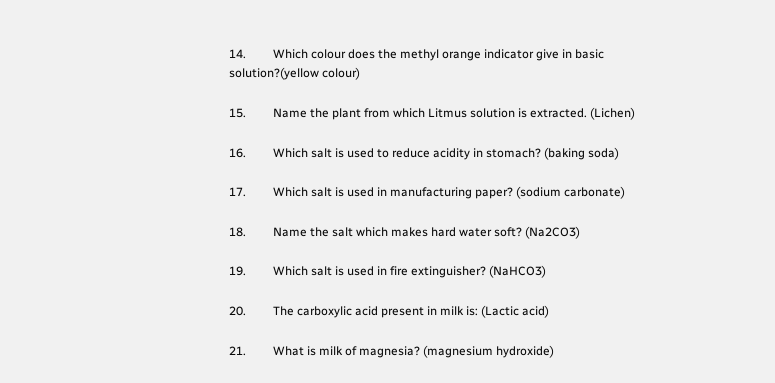14.         Which colour does the methyl orange indicator give in basic solution?(yellow colour)

15.         Name the plant from which Litmus solution is extracted. (Lichen)

16.         Which salt is used to reduce acidity in stomach? (baking soda)

17.         Which salt is used in manufacturing paper? (sodium carbonate)

18.         Name the salt which makes hard water soft? (Na2CO3)

19.         Which salt is used in fire extinguisher? (NaHCO3)

20.         The carboxylic acid present in milk is: (Lactic acid)

21.         What is milk of magnesia? (magnesium hydroxide)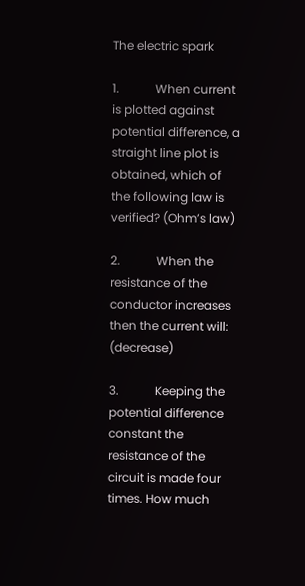The electric spark

1.            When current is plotted against potential difference, a straight line plot is obtained, which of the following law is verified? (Ohm’s law)

2.            When the resistance of the conductor increases then the current will: (decrease)

3.            Keeping the potential difference constant the resistance of the circuit is made four times. How much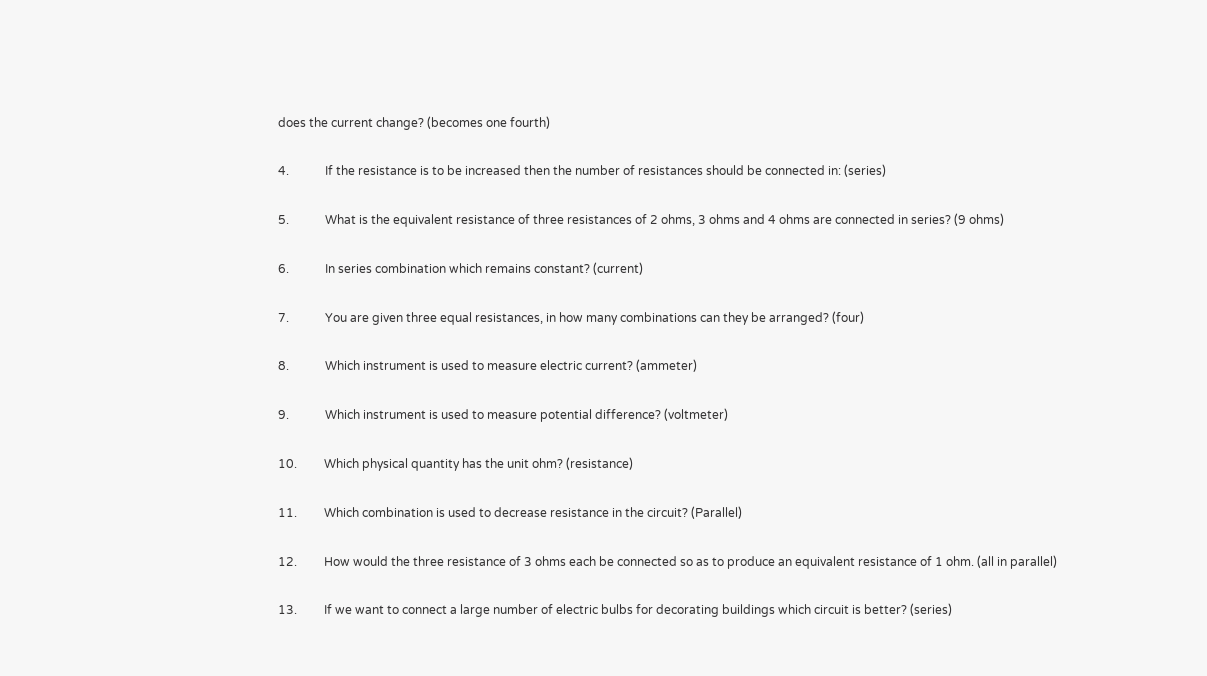does the current change? (becomes one fourth)

4.            If the resistance is to be increased then the number of resistances should be connected in: (series)

5.            What is the equivalent resistance of three resistances of 2 ohms, 3 ohms and 4 ohms are connected in series? (9 ohms)

6.            In series combination which remains constant? (current)

7.            You are given three equal resistances, in how many combinations can they be arranged? (four)

8.            Which instrument is used to measure electric current? (ammeter)

9.            Which instrument is used to measure potential difference? (voltmeter)

10.         Which physical quantity has the unit ohm? (resistance)

11.         Which combination is used to decrease resistance in the circuit? (Parallel)

12.         How would the three resistance of 3 ohms each be connected so as to produce an equivalent resistance of 1 ohm. (all in parallel)

13.         If we want to connect a large number of electric bulbs for decorating buildings which circuit is better? (series)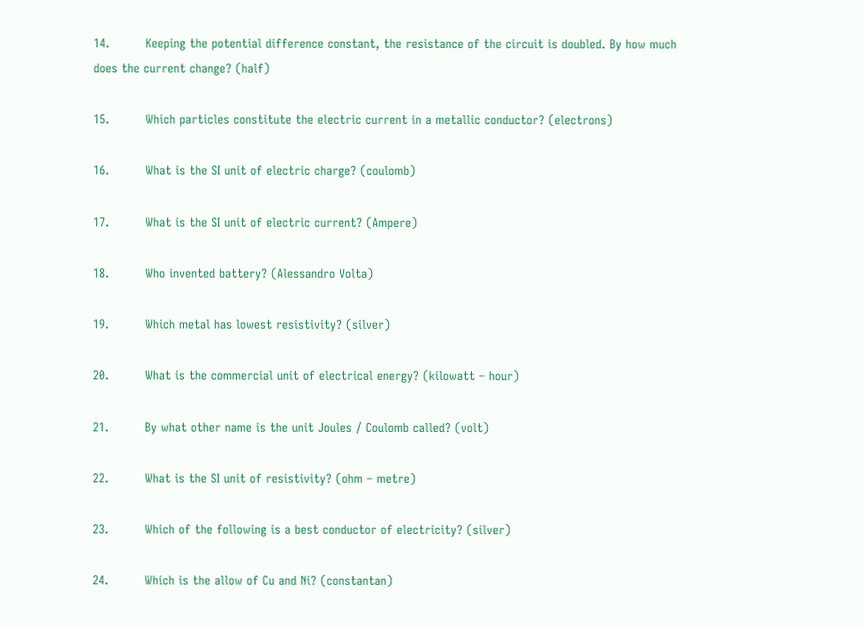14.         Keeping the potential difference constant, the resistance of the circuit is doubled. By how much does the current change? (half)

15.         Which particles constitute the electric current in a metallic conductor? (electrons)

16.         What is the SI unit of electric charge? (coulomb)

17.         What is the SI unit of electric current? (Ampere)

18.         Who invented battery? (Alessandro Volta)

19.         Which metal has lowest resistivity? (silver)

20.         What is the commercial unit of electrical energy? (kilowatt – hour)

21.         By what other name is the unit Joules / Coulomb called? (volt)

22.         What is the SI unit of resistivity? (ohm – metre)

23.         Which of the following is a best conductor of electricity? (silver)

24.         Which is the allow of Cu and Ni? (constantan)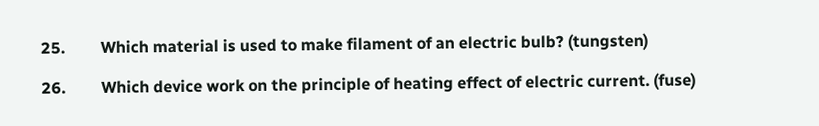25.         Which material is used to make filament of an electric bulb? (tungsten)

26.         Which device work on the principle of heating effect of electric current. (fuse)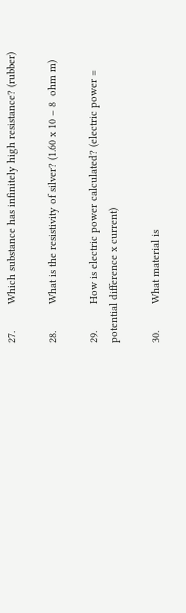27.         Which substance has infinitely high resistance? (rubber)

28.         What is the resistivity of silver? (1.60 x 10 – 8  ohm m)

29.         How is electric power calculated? (electric power =  potential difference x current)

30.         What material is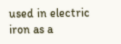used in electric iron as a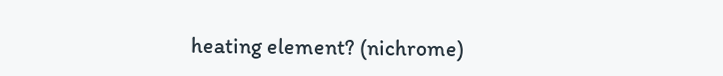heating element? (nichrome)